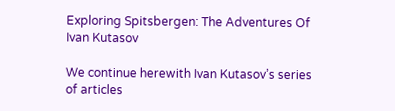Exploring Spitsbergen: The Adventures Of Ivan Kutasov

We continue herewith Ivan Kutasov’s series of articles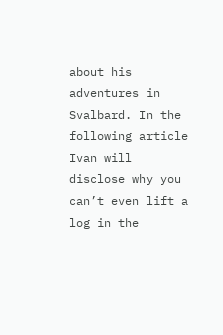about his adventures in Svalbard. In the following article Ivan will disclose why you can’t even lift a log in the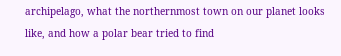archipelago, what the northernmost town on our planet looks like, and how a polar bear tried to find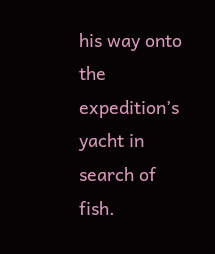his way onto the expedition’s yacht in search of fish.